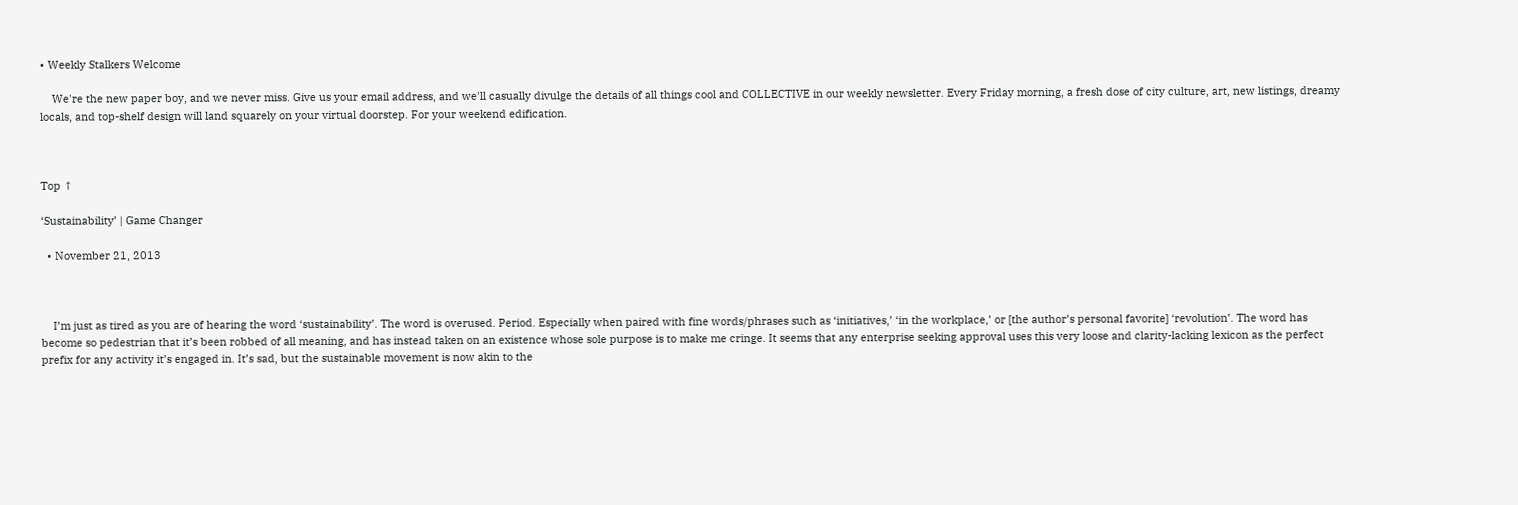• Weekly Stalkers Welcome

    We're the new paper boy, and we never miss. Give us your email address, and we'll casually divulge the details of all things cool and COLLECTIVE in our weekly newsletter. Every Friday morning, a fresh dose of city culture, art, new listings, dreamy locals, and top-shelf design will land squarely on your virtual doorstep. For your weekend edification.



Top ↑

‘Sustainability’ | Game Changer

  • November 21, 2013



    I’m just as tired as you are of hearing the word ‘sustainability’. The word is overused. Period. Especially when paired with fine words/phrases such as ‘initiatives,’ ‘in the workplace,’ or [the author’s personal favorite] ‘revolution’. The word has become so pedestrian that it’s been robbed of all meaning, and has instead taken on an existence whose sole purpose is to make me cringe. It seems that any enterprise seeking approval uses this very loose and clarity-lacking lexicon as the perfect prefix for any activity it’s engaged in. It’s sad, but the sustainable movement is now akin to the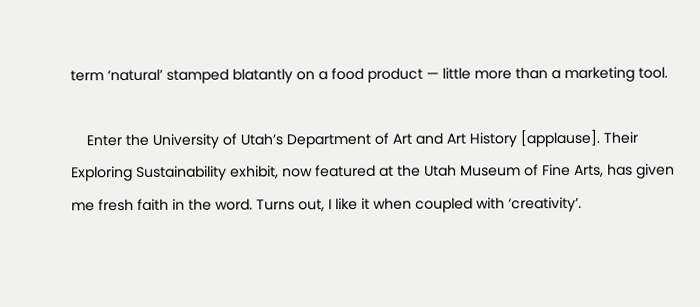term ‘natural’ stamped blatantly on a food product — little more than a marketing tool.

    Enter the University of Utah’s Department of Art and Art History [applause]. Their Exploring Sustainability exhibit, now featured at the Utah Museum of Fine Arts, has given me fresh faith in the word. Turns out, I like it when coupled with ‘creativity’.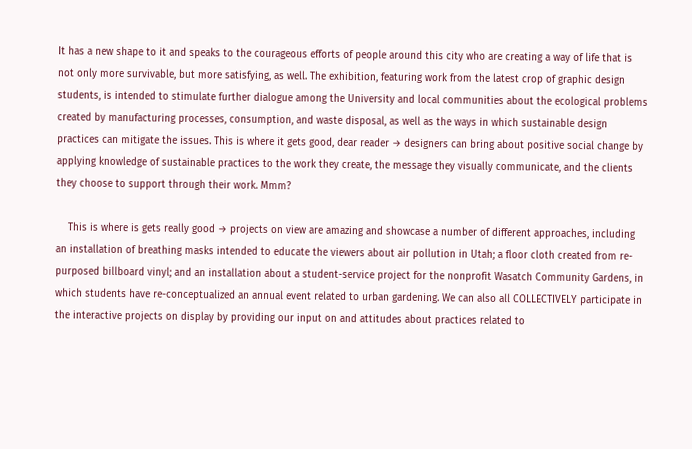It has a new shape to it and speaks to the courageous efforts of people around this city who are creating a way of life that is not only more survivable, but more satisfying, as well. The exhibition, featuring work from the latest crop of graphic design students, is intended to stimulate further dialogue among the University and local communities about the ecological problems created by manufacturing processes, consumption, and waste disposal, as well as the ways in which sustainable design practices can mitigate the issues. This is where it gets good, dear reader → designers can bring about positive social change by applying knowledge of sustainable practices to the work they create, the message they visually communicate, and the clients they choose to support through their work. Mmm?

    This is where is gets really good → projects on view are amazing and showcase a number of different approaches, including an installation of breathing masks intended to educate the viewers about air pollution in Utah; a floor cloth created from re-purposed billboard vinyl; and an installation about a student-service project for the nonprofit Wasatch Community Gardens, in which students have re-conceptualized an annual event related to urban gardening. We can also all COLLECTIVELY participate in the interactive projects on display by providing our input on and attitudes about practices related to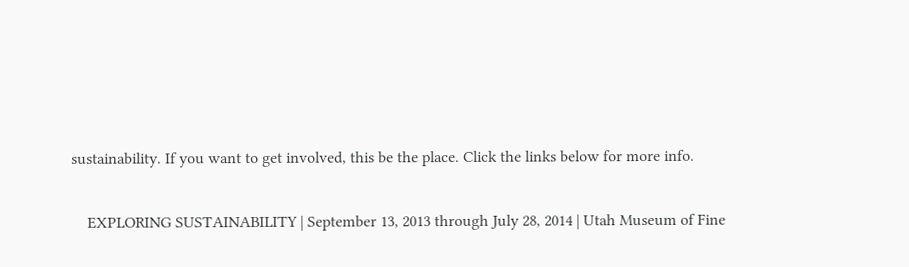sustainability. If you want to get involved, this be the place. Click the links below for more info.

    EXPLORING SUSTAINABILITY | September 13, 2013 through July 28, 2014 | Utah Museum of Fine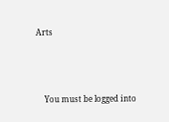Arts




    You must be logged into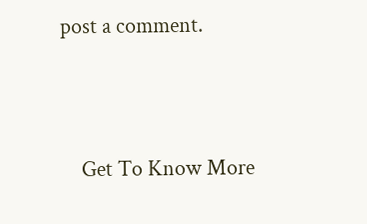post a comment.




    Get To Know More